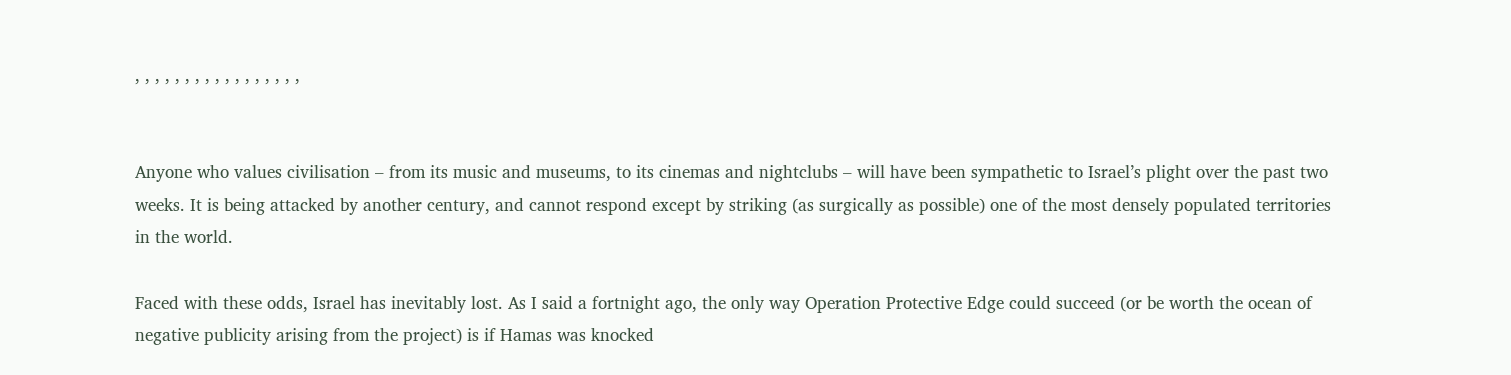, , , , , , , , , , , , , , , , ,


Anyone who values civilisation – from its music and museums, to its cinemas and nightclubs – will have been sympathetic to Israel’s plight over the past two weeks. It is being attacked by another century, and cannot respond except by striking (as surgically as possible) one of the most densely populated territories in the world.

Faced with these odds, Israel has inevitably lost. As I said a fortnight ago, the only way Operation Protective Edge could succeed (or be worth the ocean of negative publicity arising from the project) is if Hamas was knocked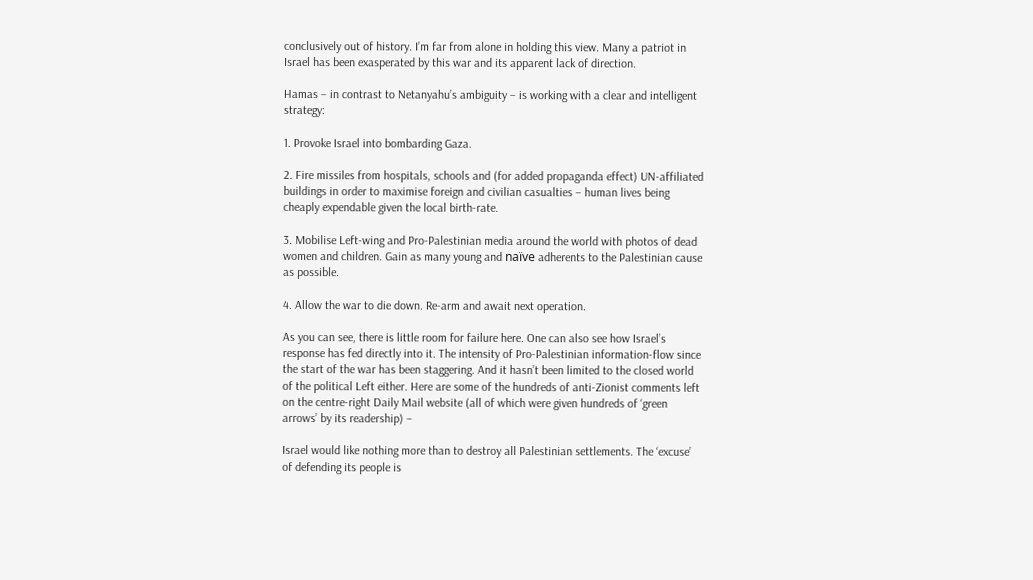conclusively out of history. I’m far from alone in holding this view. Many a patriot in Israel has been exasperated by this war and its apparent lack of direction.

Hamas – in contrast to Netanyahu’s ambiguity – is working with a clear and intelligent strategy:

1. Provoke Israel into bombarding Gaza.

2. Fire missiles from hospitals, schools and (for added propaganda effect) UN-affiliated buildings in order to maximise foreign and civilian casualties – human lives being cheaply expendable given the local birth-rate.

3. Mobilise Left-wing and Pro-Palestinian media around the world with photos of dead women and children. Gain as many young and naïve adherents to the Palestinian cause as possible.

4. Allow the war to die down. Re-arm and await next operation.

As you can see, there is little room for failure here. One can also see how Israel’s response has fed directly into it. The intensity of Pro-Palestinian information-flow since the start of the war has been staggering. And it hasn’t been limited to the closed world of the political Left either. Here are some of the hundreds of anti-Zionist comments left on the centre-right Daily Mail website (all of which were given hundreds of ‘green arrows’ by its readership) –

Israel would like nothing more than to destroy all Palestinian settlements. The ‘excuse’ of defending its people is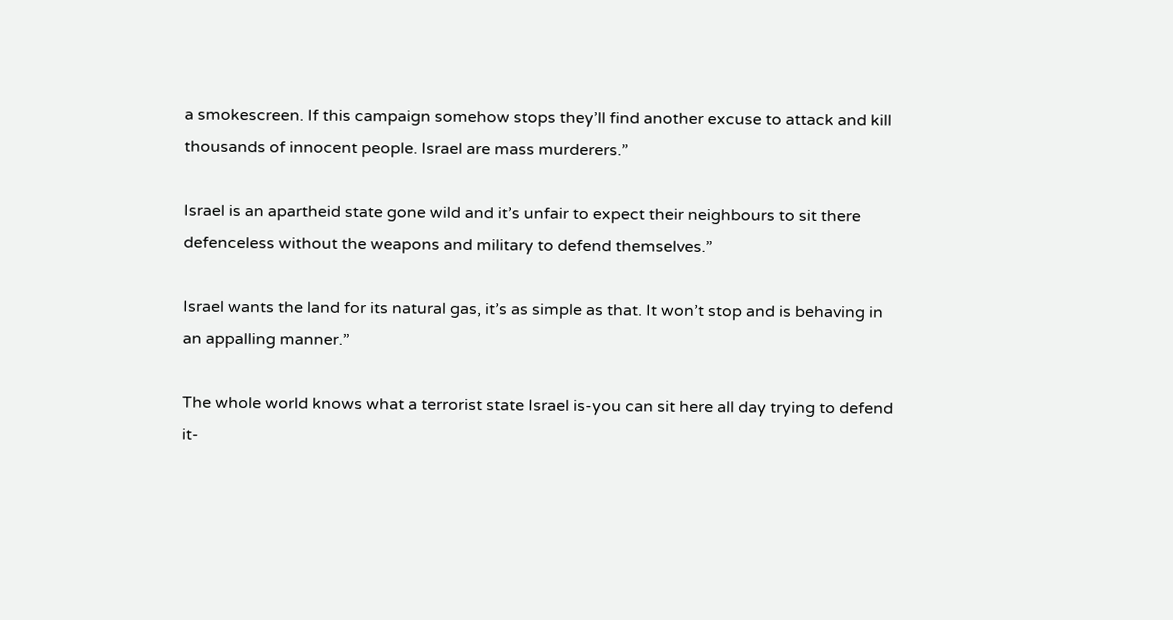a smokescreen. If this campaign somehow stops they’ll find another excuse to attack and kill thousands of innocent people. Israel are mass murderers.”

Israel is an apartheid state gone wild and it’s unfair to expect their neighbours to sit there defenceless without the weapons and military to defend themselves.”

Israel wants the land for its natural gas, it’s as simple as that. It won’t stop and is behaving in an appalling manner.”

The whole world knows what a terrorist state Israel is-you can sit here all day trying to defend it-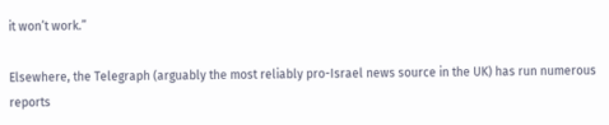it won’t work.”

Elsewhere, the Telegraph (arguably the most reliably pro-Israel news source in the UK) has run numerous reports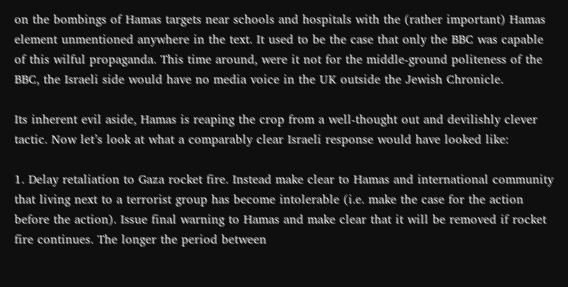on the bombings of Hamas targets near schools and hospitals with the (rather important) Hamas element unmentioned anywhere in the text. It used to be the case that only the BBC was capable of this wilful propaganda. This time around, were it not for the middle-ground politeness of the BBC, the Israeli side would have no media voice in the UK outside the Jewish Chronicle.

Its inherent evil aside, Hamas is reaping the crop from a well-thought out and devilishly clever tactic. Now let’s look at what a comparably clear Israeli response would have looked like:

1. Delay retaliation to Gaza rocket fire. Instead make clear to Hamas and international community that living next to a terrorist group has become intolerable (i.e. make the case for the action before the action). Issue final warning to Hamas and make clear that it will be removed if rocket fire continues. The longer the period between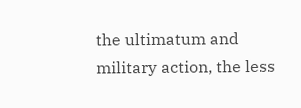the ultimatum and military action, the less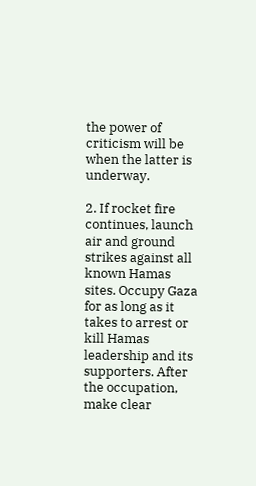the power of criticism will be when the latter is underway.

2. If rocket fire continues, launch air and ground strikes against all known Hamas sites. Occupy Gaza for as long as it takes to arrest or kill Hamas leadership and its supporters. After the occupation, make clear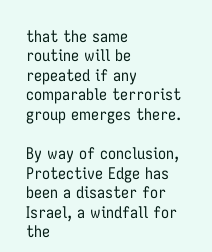that the same routine will be repeated if any comparable terrorist group emerges there.

By way of conclusion, Protective Edge has been a disaster for Israel, a windfall for the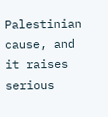Palestinian cause, and it raises serious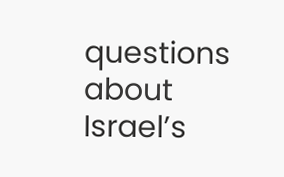questions about Israel’s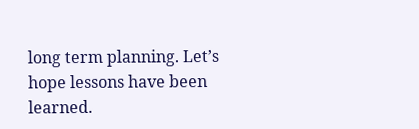long term planning. Let’s hope lessons have been learned.